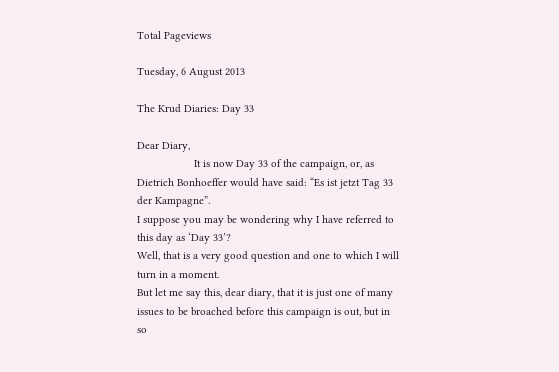Total Pageviews

Tuesday, 6 August 2013

The Krud Diaries: Day 33

Dear Diary,
                   It is now Day 33 of the campaign, or, as Dietrich Bonhoeffer would have said: “Es ist jetzt Tag 33 der Kampagne”.
I suppose you may be wondering why I have referred to this day as ‘Day 33’?
Well, that is a very good question and one to which I will turn in a moment.
But let me say this, dear diary, that it is just one of many issues to be broached before this campaign is out, but in so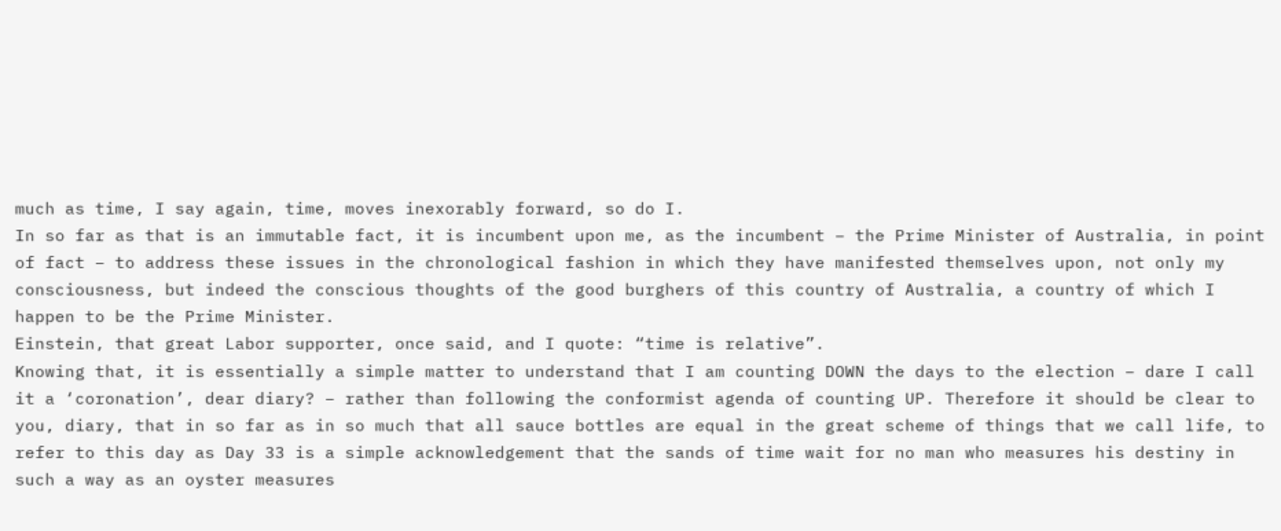much as time, I say again, time, moves inexorably forward, so do I.
In so far as that is an immutable fact, it is incumbent upon me, as the incumbent – the Prime Minister of Australia, in point of fact – to address these issues in the chronological fashion in which they have manifested themselves upon, not only my consciousness, but indeed the conscious thoughts of the good burghers of this country of Australia, a country of which I happen to be the Prime Minister.
Einstein, that great Labor supporter, once said, and I quote: “time is relative”.
Knowing that, it is essentially a simple matter to understand that I am counting DOWN the days to the election – dare I call it a ‘coronation’, dear diary? – rather than following the conformist agenda of counting UP. Therefore it should be clear to you, diary, that in so far as in so much that all sauce bottles are equal in the great scheme of things that we call life, to refer to this day as Day 33 is a simple acknowledgement that the sands of time wait for no man who measures his destiny in such a way as an oyster measures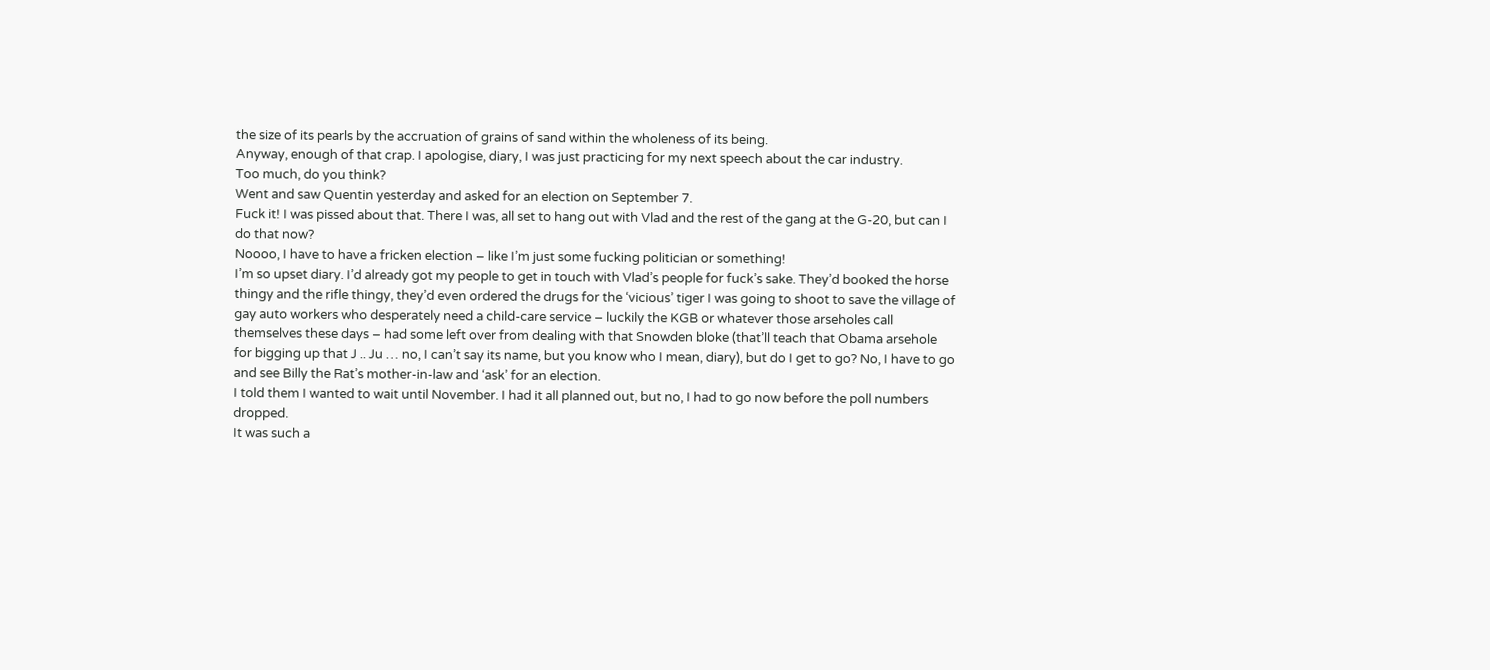the size of its pearls by the accruation of grains of sand within the wholeness of its being.
Anyway, enough of that crap. I apologise, diary, I was just practicing for my next speech about the car industry.
Too much, do you think?
Went and saw Quentin yesterday and asked for an election on September 7.
Fuck it! I was pissed about that. There I was, all set to hang out with Vlad and the rest of the gang at the G-20, but can I do that now?
Noooo, I have to have a fricken election – like I’m just some fucking politician or something!
I’m so upset diary. I’d already got my people to get in touch with Vlad’s people for fuck’s sake. They’d booked the horse thingy and the rifle thingy, they’d even ordered the drugs for the ‘vicious’ tiger I was going to shoot to save the village of gay auto workers who desperately need a child-care service – luckily the KGB or whatever those arseholes call themselves these days – had some left over from dealing with that Snowden bloke (that’ll teach that Obama arsehole for bigging up that J .. Ju … no, I can’t say its name, but you know who I mean, diary), but do I get to go? No, I have to go and see Billy the Rat’s mother-in-law and ‘ask’ for an election.
I told them I wanted to wait until November. I had it all planned out, but no, I had to go now before the poll numbers dropped.
It was such a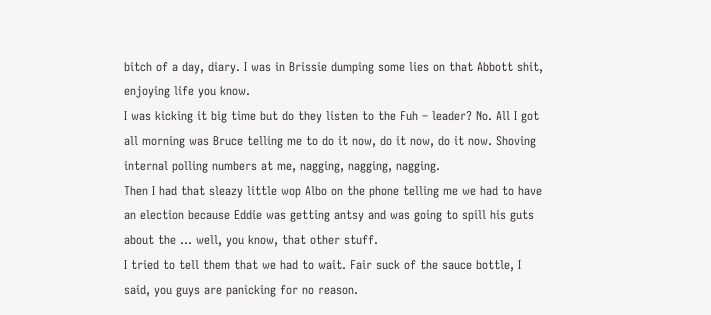bitch of a day, diary. I was in Brissie dumping some lies on that Abbott shit, enjoying life you know.
I was kicking it big time but do they listen to the Fuh – leader? No. All I got all morning was Bruce telling me to do it now, do it now, do it now. Shoving internal polling numbers at me, nagging, nagging, nagging.
Then I had that sleazy little wop Albo on the phone telling me we had to have an election because Eddie was getting antsy and was going to spill his guts about the … well, you know, that other stuff.
I tried to tell them that we had to wait. Fair suck of the sauce bottle, I said, you guys are panicking for no reason.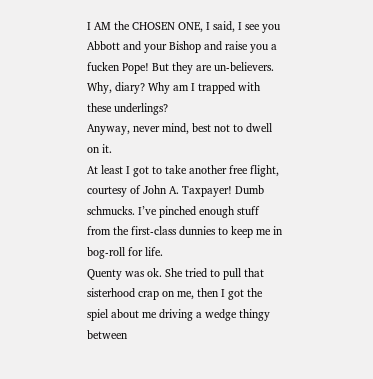I AM the CHOSEN ONE, I said, I see you Abbott and your Bishop and raise you a fucken Pope! But they are un-believers.
Why, diary? Why am I trapped with these underlings?
Anyway, never mind, best not to dwell on it.
At least I got to take another free flight, courtesy of John A. Taxpayer! Dumb schmucks. I’ve pinched enough stuff from the first-class dunnies to keep me in bog-roll for life.
Quenty was ok. She tried to pull that sisterhood crap on me, then I got the spiel about me driving a wedge thingy between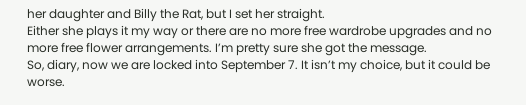her daughter and Billy the Rat, but I set her straight.
Either she plays it my way or there are no more free wardrobe upgrades and no more free flower arrangements. I’m pretty sure she got the message.
So, diary, now we are locked into September 7. It isn’t my choice, but it could be worse.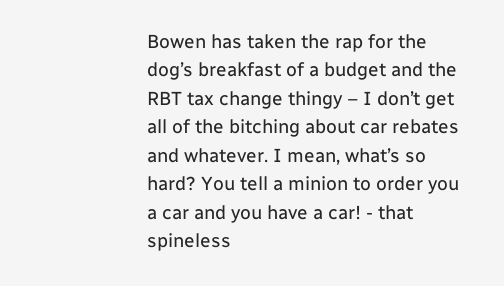Bowen has taken the rap for the dog’s breakfast of a budget and the RBT tax change thingy – I don’t get all of the bitching about car rebates and whatever. I mean, what’s so hard? You tell a minion to order you a car and you have a car! - that spineless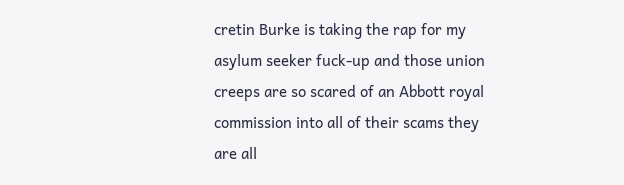cretin Burke is taking the rap for my asylum seeker fuck-up and those union creeps are so scared of an Abbott royal commission into all of their scams they are all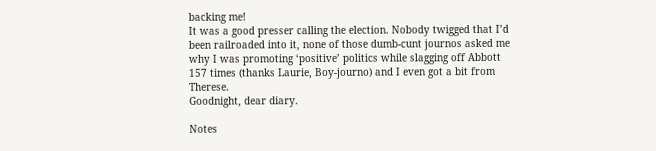backing me!
It was a good presser calling the election. Nobody twigged that I’d been railroaded into it, none of those dumb-cunt journos asked me why I was promoting ‘positive’ politics while slagging off Abbott 157 times (thanks Laurie, Boy-journo) and I even got a bit from Therese.
Goodnight, dear diary.

Notes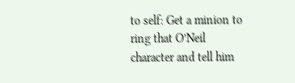to self: Get a minion to ring that O’Neil character and tell him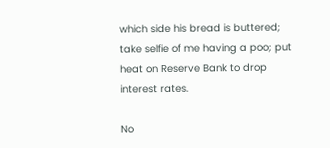which side his bread is buttered; take selfie of me having a poo; put heat on Reserve Bank to drop interest rates.

No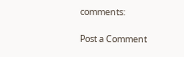comments:

Post a Comment